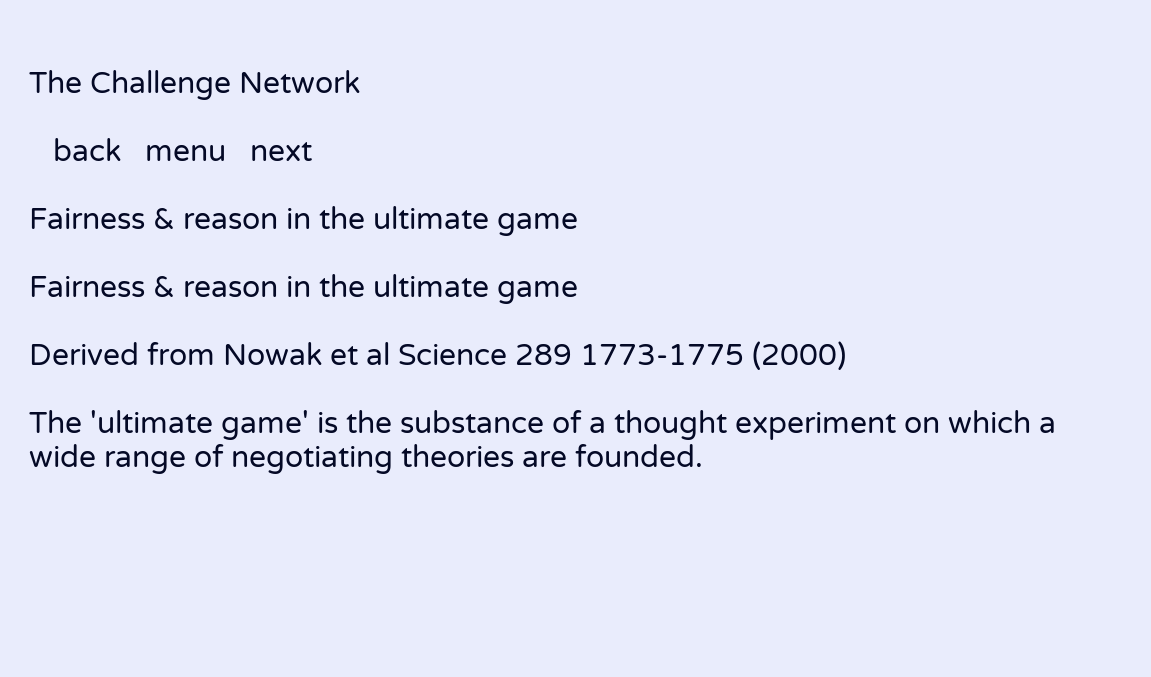The Challenge Network

   back   menu   next

Fairness & reason in the ultimate game

Fairness & reason in the ultimate game

Derived from Nowak et al Science 289 1773-1775 (2000)

The 'ultimate game' is the substance of a thought experiment on which a wide range of negotiating theories are founded.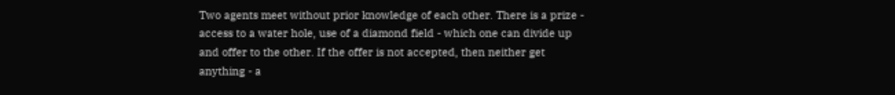Two agents meet without prior knowledge of each other. There is a prize - access to a water hole, use of a diamond field - which one can divide up and offer to the other. If the offer is not accepted, then neither get anything - a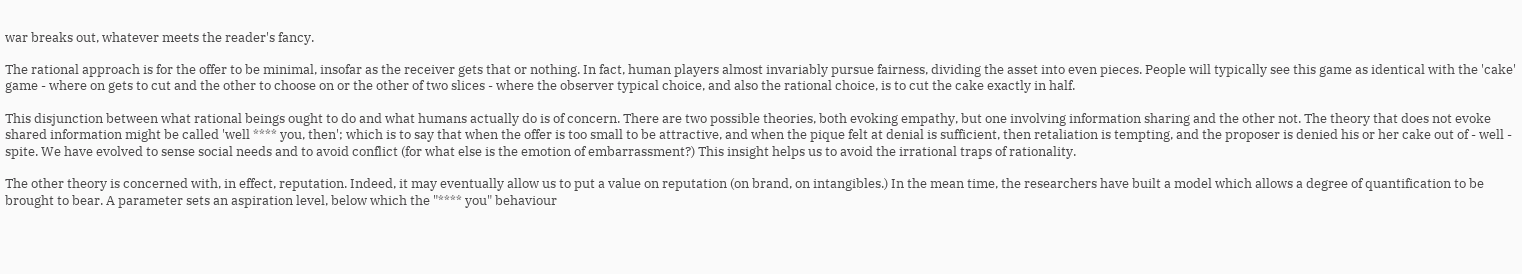war breaks out, whatever meets the reader's fancy.

The rational approach is for the offer to be minimal, insofar as the receiver gets that or nothing. In fact, human players almost invariably pursue fairness, dividing the asset into even pieces. People will typically see this game as identical with the 'cake' game - where on gets to cut and the other to choose on or the other of two slices - where the observer typical choice, and also the rational choice, is to cut the cake exactly in half.

This disjunction between what rational beings ought to do and what humans actually do is of concern. There are two possible theories, both evoking empathy, but one involving information sharing and the other not. The theory that does not evoke shared information might be called 'well **** you, then'; which is to say that when the offer is too small to be attractive, and when the pique felt at denial is sufficient, then retaliation is tempting, and the proposer is denied his or her cake out of - well - spite. We have evolved to sense social needs and to avoid conflict (for what else is the emotion of embarrassment?) This insight helps us to avoid the irrational traps of rationality.

The other theory is concerned with, in effect, reputation. Indeed, it may eventually allow us to put a value on reputation (on brand, on intangibles.) In the mean time, the researchers have built a model which allows a degree of quantification to be brought to bear. A parameter sets an aspiration level, below which the "**** you" behaviour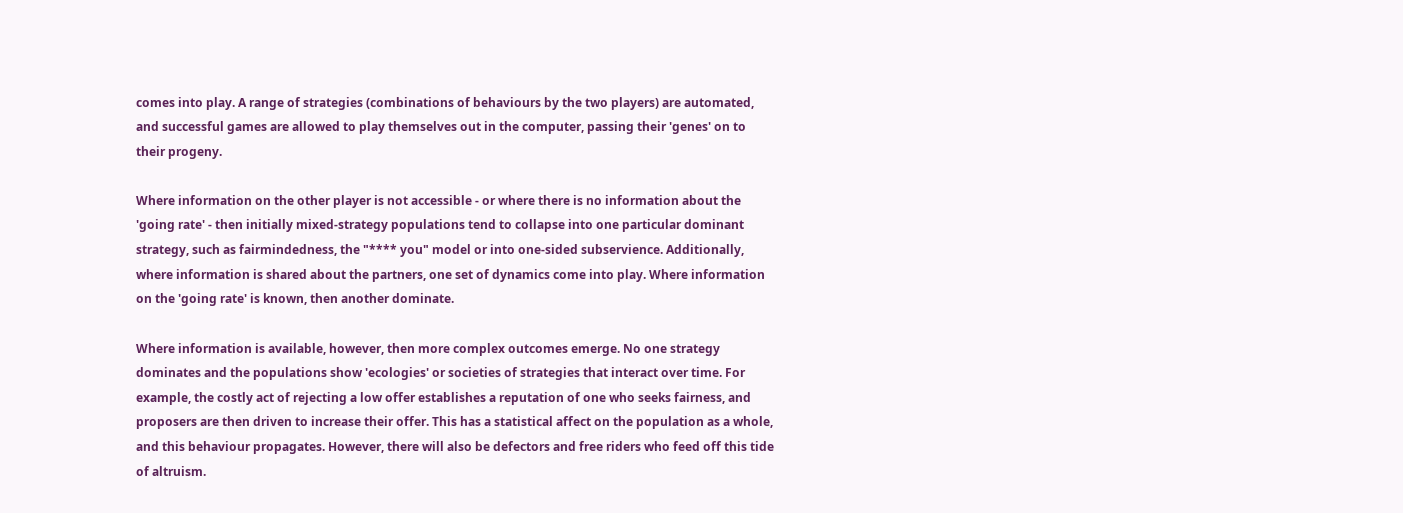comes into play. A range of strategies (combinations of behaviours by the two players) are automated, and successful games are allowed to play themselves out in the computer, passing their 'genes' on to their progeny.

Where information on the other player is not accessible - or where there is no information about the 'going rate' - then initially mixed-strategy populations tend to collapse into one particular dominant strategy, such as fairmindedness, the "**** you" model or into one-sided subservience. Additionally, where information is shared about the partners, one set of dynamics come into play. Where information on the 'going rate' is known, then another dominate.

Where information is available, however, then more complex outcomes emerge. No one strategy dominates and the populations show 'ecologies' or societies of strategies that interact over time. For example, the costly act of rejecting a low offer establishes a reputation of one who seeks fairness, and proposers are then driven to increase their offer. This has a statistical affect on the population as a whole, and this behaviour propagates. However, there will also be defectors and free riders who feed off this tide of altruism.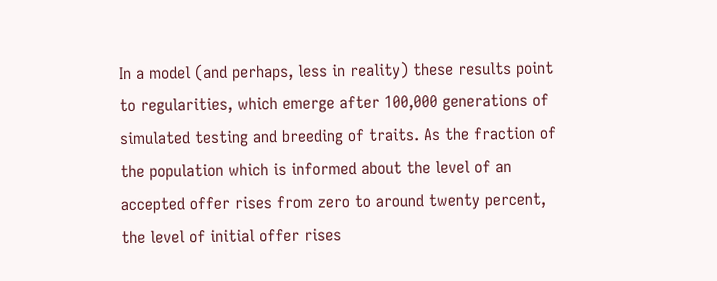In a model (and perhaps, less in reality) these results point to regularities, which emerge after 100,000 generations of simulated testing and breeding of traits. As the fraction of the population which is informed about the level of an accepted offer rises from zero to around twenty percent, the level of initial offer rises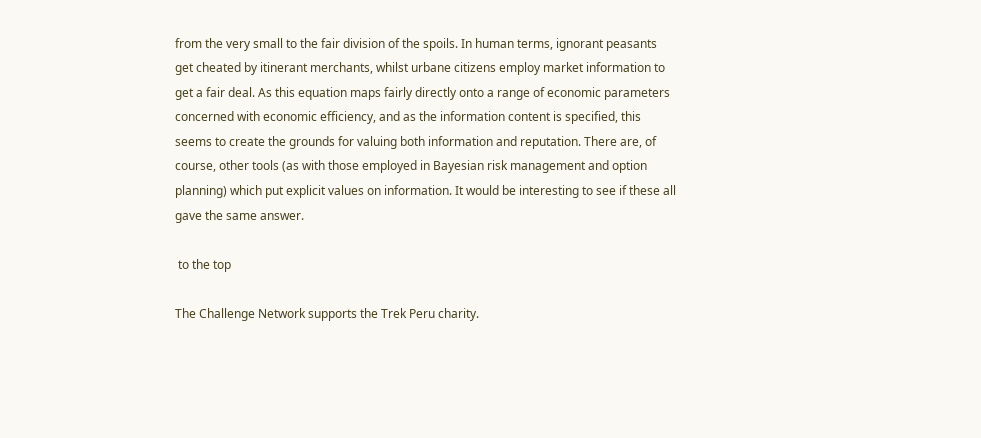from the very small to the fair division of the spoils. In human terms, ignorant peasants get cheated by itinerant merchants, whilst urbane citizens employ market information to get a fair deal. As this equation maps fairly directly onto a range of economic parameters concerned with economic efficiency, and as the information content is specified, this seems to create the grounds for valuing both information and reputation. There are, of course, other tools (as with those employed in Bayesian risk management and option planning) which put explicit values on information. It would be interesting to see if these all gave the same answer.

 to the top

The Challenge Network supports the Trek Peru charity.